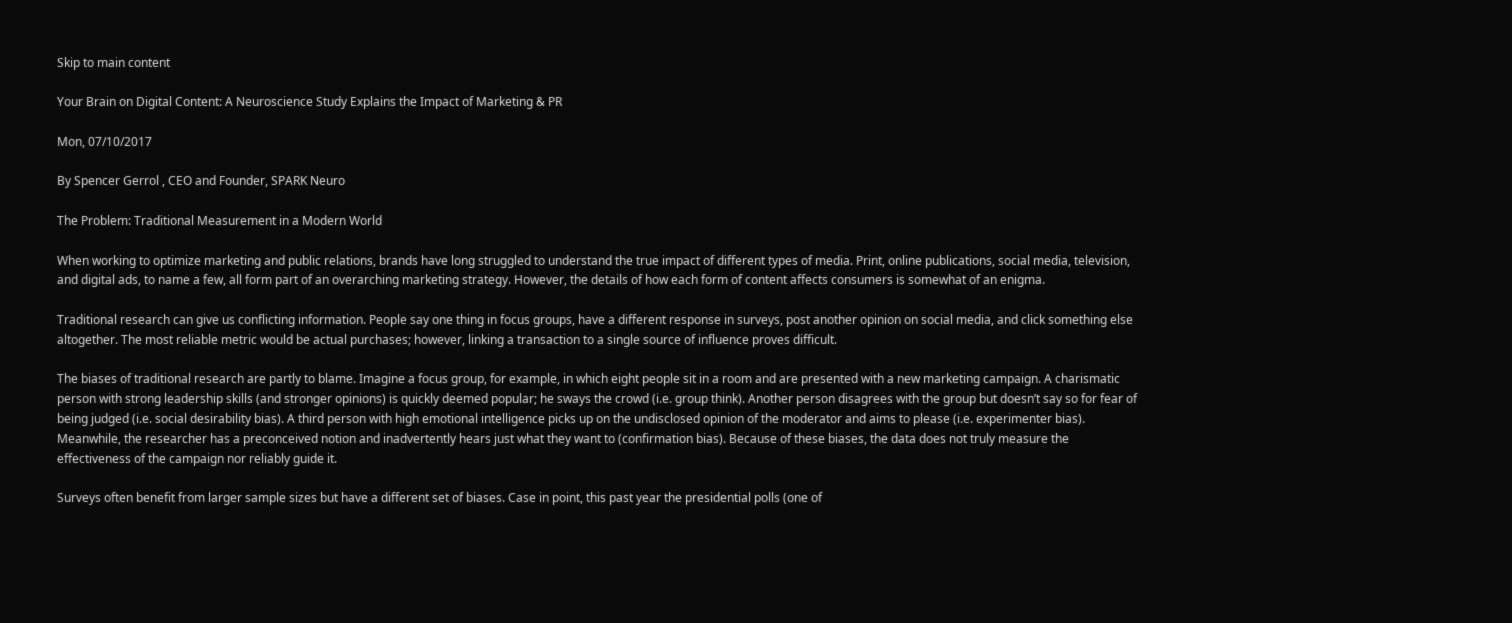Skip to main content

Your Brain on Digital Content: A Neuroscience Study Explains the Impact of Marketing & PR

Mon, 07/10/2017

By Spencer Gerrol , CEO and Founder, SPARK Neuro

The Problem: Traditional Measurement in a Modern World

When working to optimize marketing and public relations, brands have long struggled to understand the true impact of different types of media. Print, online publications, social media, television, and digital ads, to name a few, all form part of an overarching marketing strategy. However, the details of how each form of content affects consumers is somewhat of an enigma.

Traditional research can give us conflicting information. People say one thing in focus groups, have a different response in surveys, post another opinion on social media, and click something else altogether. The most reliable metric would be actual purchases; however, linking a transaction to a single source of influence proves difficult.

The biases of traditional research are partly to blame. Imagine a focus group, for example, in which eight people sit in a room and are presented with a new marketing campaign. A charismatic person with strong leadership skills (and stronger opinions) is quickly deemed popular; he sways the crowd (i.e. group think). Another person disagrees with the group but doesn’t say so for fear of being judged (i.e. social desirability bias). A third person with high emotional intelligence picks up on the undisclosed opinion of the moderator and aims to please (i.e. experimenter bias). Meanwhile, the researcher has a preconceived notion and inadvertently hears just what they want to (confirmation bias). Because of these biases, the data does not truly measure the effectiveness of the campaign nor reliably guide it.

Surveys often benefit from larger sample sizes but have a different set of biases. Case in point, this past year the presidential polls (one of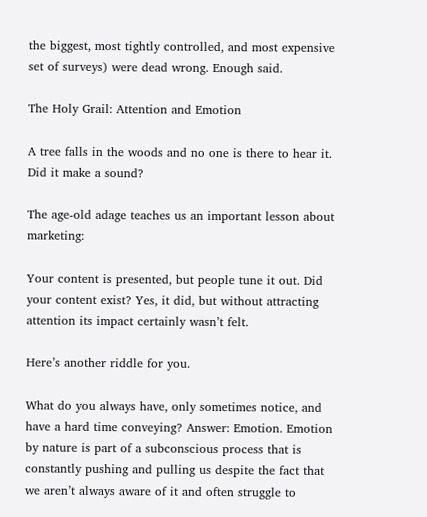the biggest, most tightly controlled, and most expensive set of surveys) were dead wrong. Enough said.

The Holy Grail: Attention and Emotion

A tree falls in the woods and no one is there to hear it. Did it make a sound?

The age-old adage teaches us an important lesson about marketing:

Your content is presented, but people tune it out. Did your content exist? Yes, it did, but without attracting attention its impact certainly wasn’t felt.

Here’s another riddle for you.

What do you always have, only sometimes notice, and have a hard time conveying? Answer: Emotion. Emotion by nature is part of a subconscious process that is constantly pushing and pulling us despite the fact that we aren’t always aware of it and often struggle to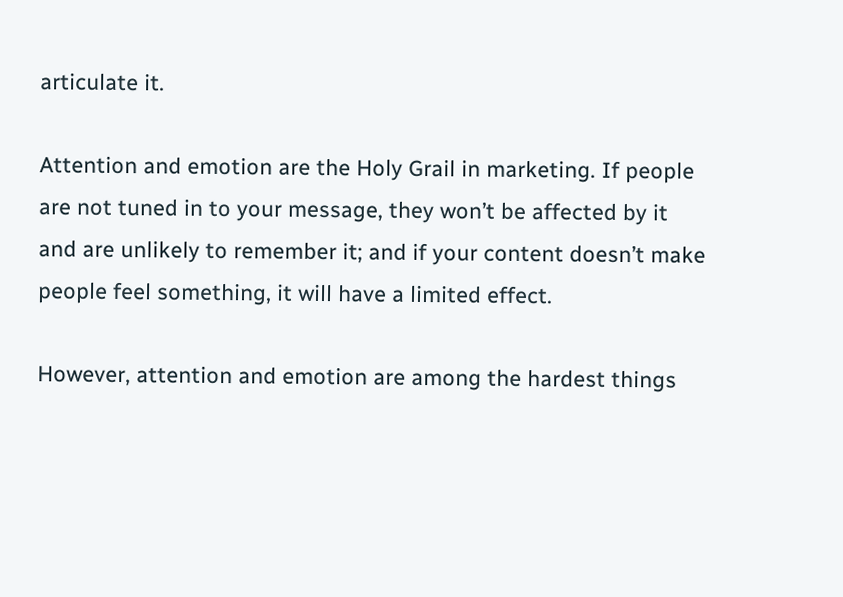articulate it.

Attention and emotion are the Holy Grail in marketing. If people are not tuned in to your message, they won’t be affected by it and are unlikely to remember it; and if your content doesn’t make people feel something, it will have a limited effect.

However, attention and emotion are among the hardest things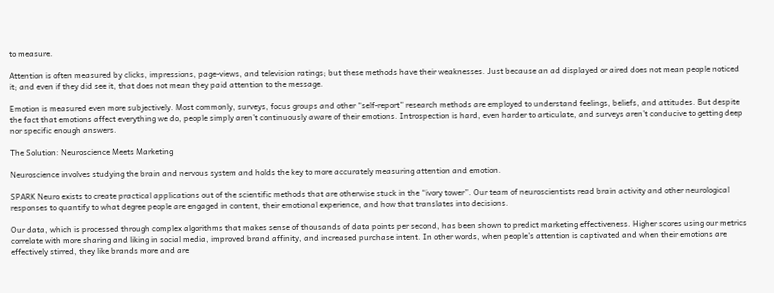to measure.

Attention is often measured by clicks, impressions, page-views, and television ratings; but these methods have their weaknesses. Just because an ad displayed or aired does not mean people noticed it; and even if they did see it, that does not mean they paid attention to the message.

Emotion is measured even more subjectively. Most commonly, surveys, focus groups and other “self-report” research methods are employed to understand feelings, beliefs, and attitudes. But despite the fact that emotions affect everything we do, people simply aren’t continuously aware of their emotions. Introspection is hard, even harder to articulate, and surveys aren’t conducive to getting deep nor specific enough answers.

The Solution: Neuroscience Meets Marketing

Neuroscience involves studying the brain and nervous system and holds the key to more accurately measuring attention and emotion.

SPARK Neuro exists to create practical applications out of the scientific methods that are otherwise stuck in the “ivory tower”. Our team of neuroscientists read brain activity and other neurological responses to quantify to what degree people are engaged in content, their emotional experience, and how that translates into decisions.

Our data, which is processed through complex algorithms that makes sense of thousands of data points per second, has been shown to predict marketing effectiveness. Higher scores using our metrics correlate with more sharing and liking in social media, improved brand affinity, and increased purchase intent. In other words, when people’s attention is captivated and when their emotions are effectively stirred, they like brands more and are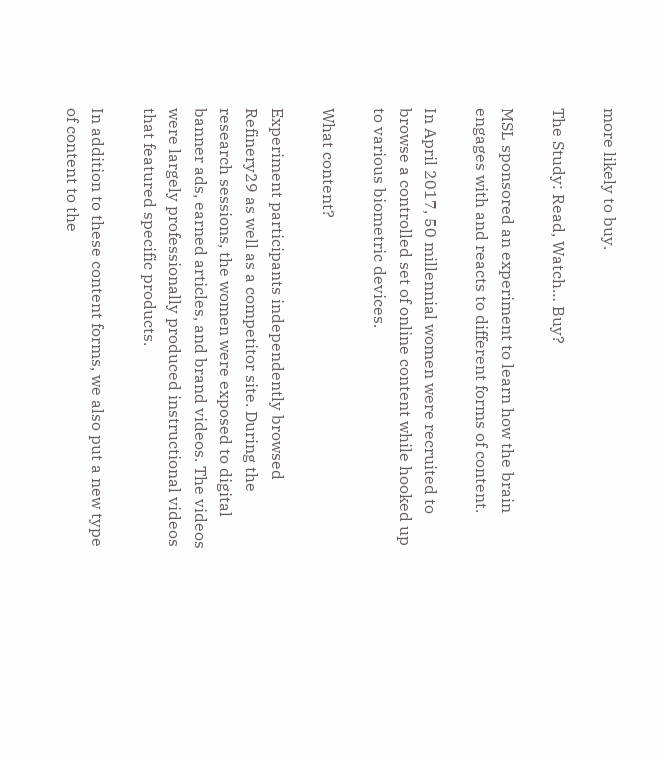more likely to buy.

The Study: Read, Watch… Buy?

MSL sponsored an experiment to learn how the brain engages with and reacts to different forms of content.

In April 2017, 50 millennial women were recruited to browse a controlled set of online content while hooked up to various biometric devices.

What content?

Experiment participants independently browsed Refinery29 as well as a competitor site. During the research sessions, the women were exposed to digital banner ads, earned articles, and brand videos. The videos were largely professionally produced instructional videos that featured specific products.

In addition to these content forms, we also put a new type of content to the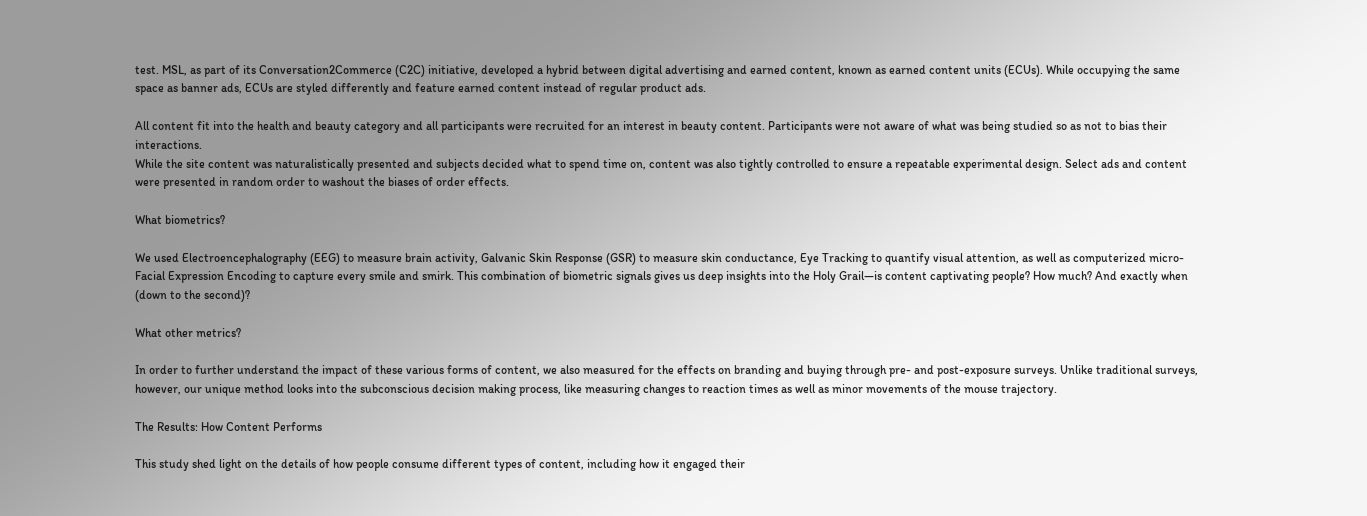test. MSL, as part of its Conversation2Commerce (C2C) initiative, developed a hybrid between digital advertising and earned content, known as earned content units (ECUs). While occupying the same space as banner ads, ECUs are styled differently and feature earned content instead of regular product ads.

All content fit into the health and beauty category and all participants were recruited for an interest in beauty content. Participants were not aware of what was being studied so as not to bias their interactions.
While the site content was naturalistically presented and subjects decided what to spend time on, content was also tightly controlled to ensure a repeatable experimental design. Select ads and content were presented in random order to washout the biases of order effects.

What biometrics?

We used Electroencephalography (EEG) to measure brain activity, Galvanic Skin Response (GSR) to measure skin conductance, Eye Tracking to quantify visual attention, as well as computerized micro-Facial Expression Encoding to capture every smile and smirk. This combination of biometric signals gives us deep insights into the Holy Grail—is content captivating people? How much? And exactly when (down to the second)?

What other metrics?

In order to further understand the impact of these various forms of content, we also measured for the effects on branding and buying through pre- and post-exposure surveys. Unlike traditional surveys, however, our unique method looks into the subconscious decision making process, like measuring changes to reaction times as well as minor movements of the mouse trajectory.

The Results: How Content Performs

This study shed light on the details of how people consume different types of content, including how it engaged their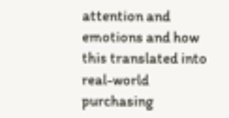attention and emotions and how this translated into real-world purchasing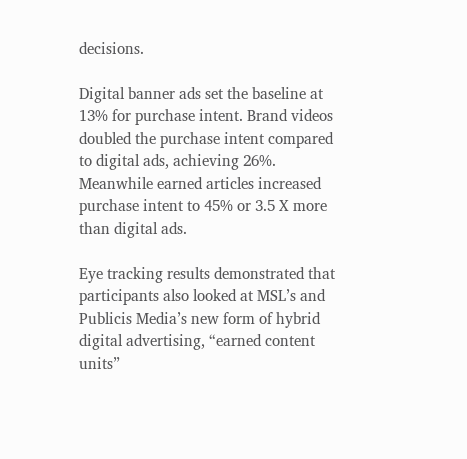decisions.

Digital banner ads set the baseline at 13% for purchase intent. Brand videos doubled the purchase intent compared to digital ads, achieving 26%. Meanwhile earned articles increased purchase intent to 45% or 3.5 X more than digital ads.

Eye tracking results demonstrated that participants also looked at MSL’s and Publicis Media’s new form of hybrid digital advertising, “earned content units”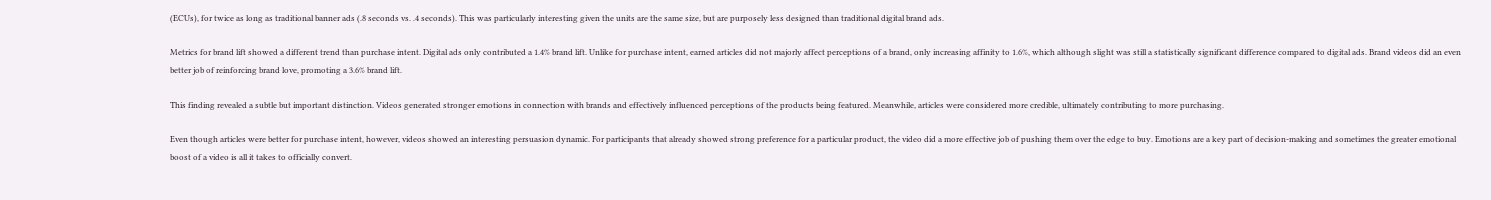(ECUs), for twice as long as traditional banner ads (.8 seconds vs. .4 seconds). This was particularly interesting given the units are the same size, but are purposely less designed than traditional digital brand ads.

Metrics for brand lift showed a different trend than purchase intent. Digital ads only contributed a 1.4% brand lift. Unlike for purchase intent, earned articles did not majorly affect perceptions of a brand, only increasing affinity to 1.6%, which although slight was still a statistically significant difference compared to digital ads. Brand videos did an even better job of reinforcing brand love, promoting a 3.6% brand lift.

This finding revealed a subtle but important distinction. Videos generated stronger emotions in connection with brands and effectively influenced perceptions of the products being featured. Meanwhile, articles were considered more credible, ultimately contributing to more purchasing.

Even though articles were better for purchase intent, however, videos showed an interesting persuasion dynamic. For participants that already showed strong preference for a particular product, the video did a more effective job of pushing them over the edge to buy. Emotions are a key part of decision-making and sometimes the greater emotional boost of a video is all it takes to officially convert.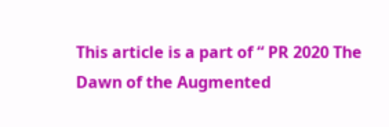This article is a part of “ PR 2020 The Dawn of the Augmented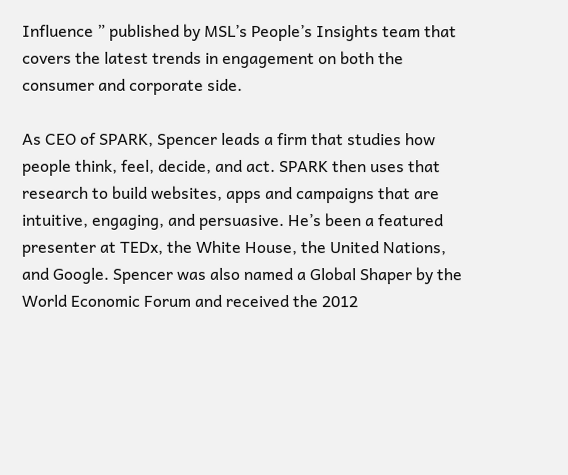Influence ” published by MSL’s People’s Insights team that covers the latest trends in engagement on both the consumer and corporate side.

As CEO of SPARK, Spencer leads a firm that studies how people think, feel, decide, and act. SPARK then uses that research to build websites, apps and campaigns that are intuitive, engaging, and persuasive. He’s been a featured presenter at TEDx, the White House, the United Nations, and Google. Spencer was also named a Global Shaper by the World Economic Forum and received the 2012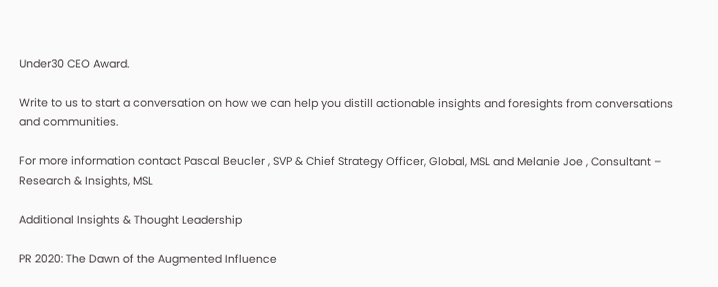Under30 CEO Award.

Write to us to start a conversation on how we can help you distill actionable insights and foresights from conversations and communities.

For more information contact Pascal Beucler , SVP & Chief Strategy Officer, Global, MSL and Melanie Joe , Consultant – Research & Insights, MSL

Additional Insights & Thought Leadership

PR 2020: The Dawn of the Augmented Influence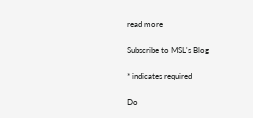read more

Subscribe to MSL's Blog

* indicates required

Do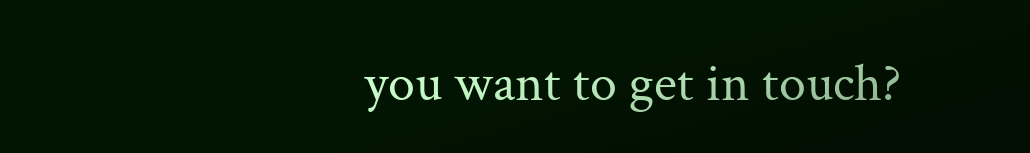you want to get in touch?